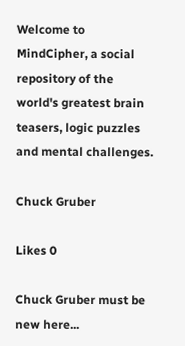Welcome to MindCipher, a social repository of the world's greatest brain teasers, logic puzzles and mental challenges.

Chuck Gruber

Likes 0

Chuck Gruber must be new here...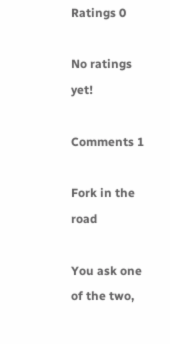Ratings 0

No ratings yet!

Comments 1

Fork in the road

You ask one of the two,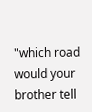"which road would your brother tell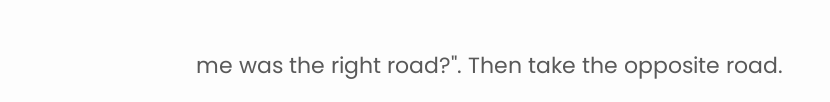me was the right road?". Then take the opposite road.